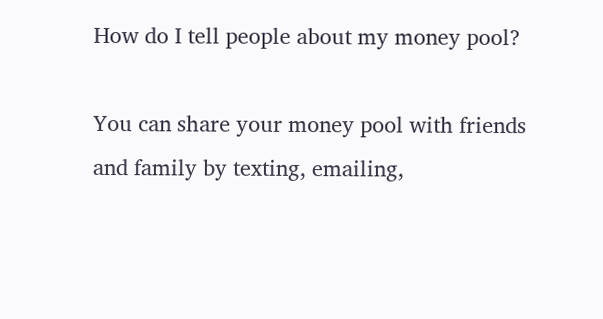How do I tell people about my money pool?

You can share your money pool with friends and family by texting, emailing,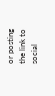or posting the link to social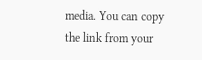media. You can copy the link from your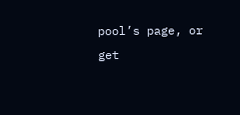pool’s page, or get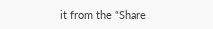it from the “Share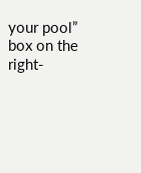your pool” box on the right-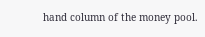hand column of the money pool.